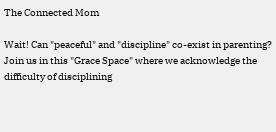The Connected Mom

Wait! Can "peaceful" and "discipline" co-exist in parenting? Join us in this "Grace Space" where we acknowledge the difficulty of disciplining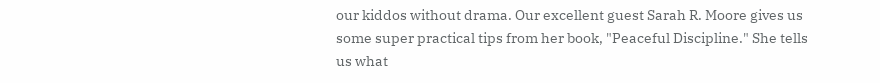our kiddos without drama. Our excellent guest Sarah R. Moore gives us some super practical tips from her book, "Peaceful Discipline." She tells us what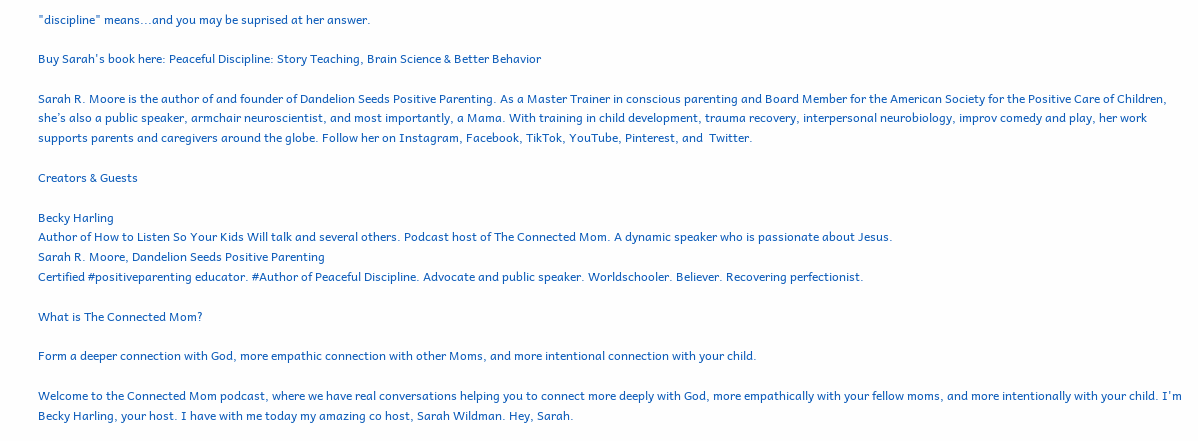"discipline" means...and you may be suprised at her answer.

Buy Sarah's book here: Peaceful Discipline: Story Teaching, Brain Science & Better Behavior

Sarah R. Moore is the author of and founder of Dandelion Seeds Positive Parenting. As a Master Trainer in conscious parenting and Board Member for the American Society for the Positive Care of Children, she’s also a public speaker, armchair neuroscientist, and most importantly, a Mama. With training in child development, trauma recovery, interpersonal neurobiology, improv comedy and play, her work supports parents and caregivers around the globe. Follow her on Instagram, Facebook, TikTok, YouTube, Pinterest, and  Twitter.

Creators & Guests

Becky Harling
Author of How to Listen So Your Kids Will talk and several others. Podcast host of The Connected Mom. A dynamic speaker who is passionate about Jesus.
Sarah R. Moore, Dandelion Seeds Positive Parenting
Certified #positiveparenting educator. #Author of Peaceful Discipline. Advocate and public speaker. Worldschooler. Believer. Recovering perfectionist.

What is The Connected Mom?

Form a deeper connection with God, more empathic connection with other Moms, and more intentional connection with your child.

Welcome to the Connected Mom podcast, where we have real conversations helping you to connect more deeply with God, more empathically with your fellow moms, and more intentionally with your child. I'm Becky Harling, your host. I have with me today my amazing co host, Sarah Wildman. Hey, Sarah.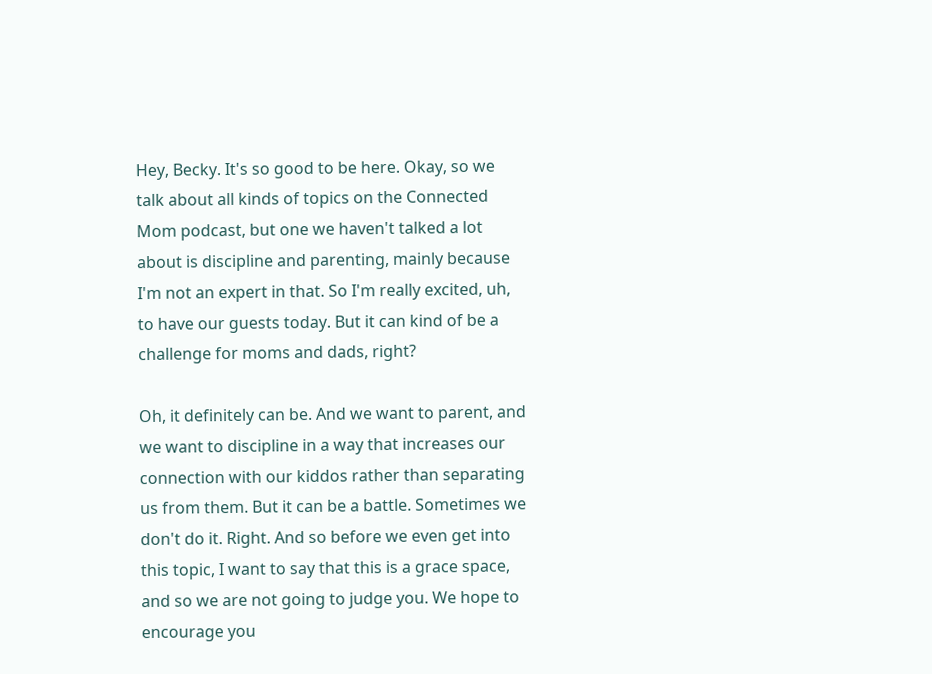Hey, Becky. It's so good to be here. Okay, so we talk about all kinds of topics on the Connected Mom podcast, but one we haven't talked a lot about is discipline and parenting, mainly because I'm not an expert in that. So I'm really excited, uh, to have our guests today. But it can kind of be a challenge for moms and dads, right?

Oh, it definitely can be. And we want to parent, and we want to discipline in a way that increases our connection with our kiddos rather than separating us from them. But it can be a battle. Sometimes we don't do it. Right. And so before we even get into this topic, I want to say that this is a grace space, and so we are not going to judge you. We hope to encourage you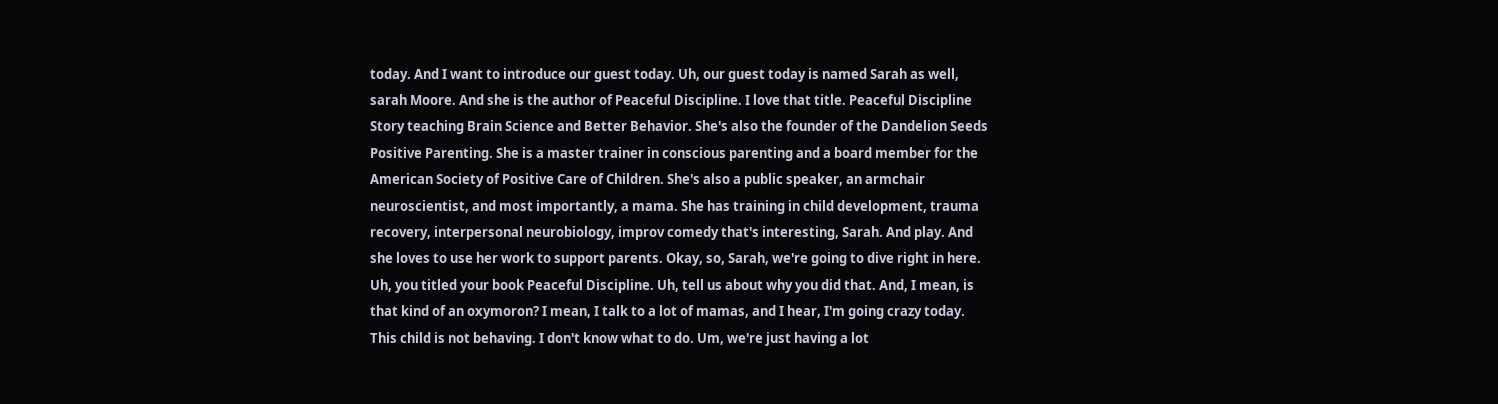today. And I want to introduce our guest today. Uh, our guest today is named Sarah as well, sarah Moore. And she is the author of Peaceful Discipline. I love that title. Peaceful Discipline Story teaching Brain Science and Better Behavior. She's also the founder of the Dandelion Seeds Positive Parenting. She is a master trainer in conscious parenting and a board member for the American Society of Positive Care of Children. She's also a public speaker, an armchair neuroscientist, and most importantly, a mama. She has training in child development, trauma recovery, interpersonal neurobiology, improv comedy that's interesting, Sarah. And play. And she loves to use her work to support parents. Okay, so, Sarah, we're going to dive right in here. Uh, you titled your book Peaceful Discipline. Uh, tell us about why you did that. And, I mean, is that kind of an oxymoron? I mean, I talk to a lot of mamas, and I hear, I'm going crazy today. This child is not behaving. I don't know what to do. Um, we're just having a lot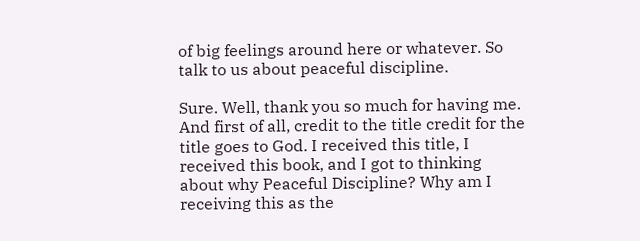of big feelings around here or whatever. So talk to us about peaceful discipline.

Sure. Well, thank you so much for having me. And first of all, credit to the title credit for the title goes to God. I received this title, I received this book, and I got to thinking about why Peaceful Discipline? Why am I receiving this as the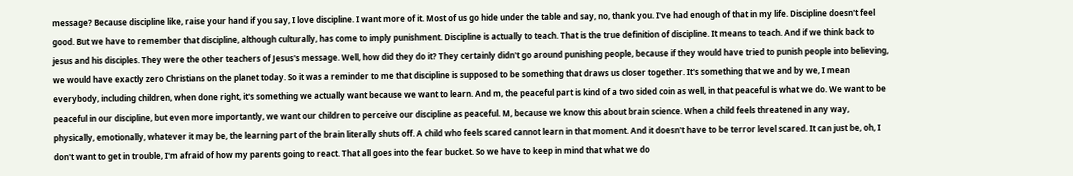message? Because discipline like, raise your hand if you say, I love discipline. I want more of it. Most of us go hide under the table and say, no, thank you. I've had enough of that in my life. Discipline doesn't feel good. But we have to remember that discipline, although culturally, has come to imply punishment. Discipline is actually to teach. That is the true definition of discipline. It means to teach. And if we think back to jesus and his disciples. They were the other teachers of Jesus's message. Well, how did they do it? They certainly didn't go around punishing people, because if they would have tried to punish people into believing, we would have exactly zero Christians on the planet today. So it was a reminder to me that discipline is supposed to be something that draws us closer together. It's something that we and by we, I mean everybody, including children, when done right, it's something we actually want because we want to learn. And m, the peaceful part is kind of a two sided coin as well, in that peaceful is what we do. We want to be peaceful in our discipline, but even more importantly, we want our children to perceive our discipline as peaceful. M, because we know this about brain science. When a child feels threatened in any way, physically, emotionally, whatever it may be, the learning part of the brain literally shuts off. A child who feels scared cannot learn in that moment. And it doesn't have to be terror level scared. It can just be, oh, I don't want to get in trouble, I'm afraid of how my parents going to react. That all goes into the fear bucket. So we have to keep in mind that what we do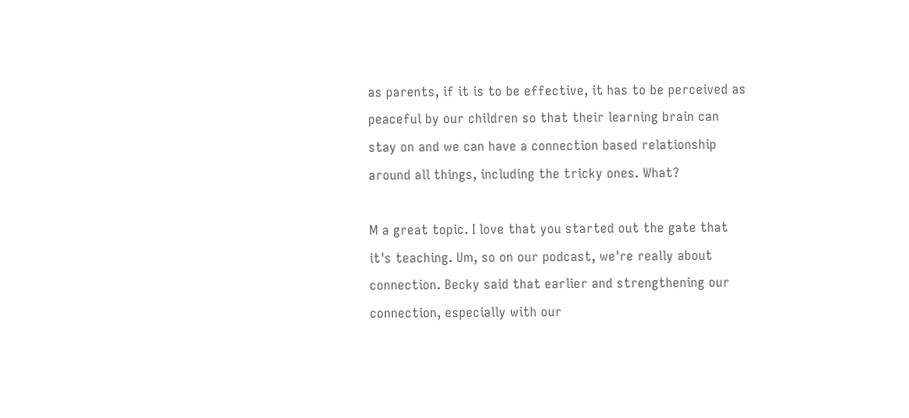as parents, if it is to be effective, it has to be perceived as peaceful by our children so that their learning brain can stay on and we can have a connection based relationship around all things, including the tricky ones. What?

M a great topic. I love that you started out the gate that it's teaching. Um, so on our podcast, we're really about connection. Becky said that earlier and strengthening our connection, especially with our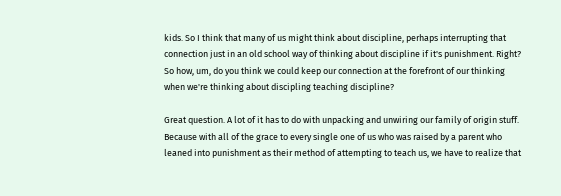kids. So I think that many of us might think about discipline, perhaps interrupting that connection just in an old school way of thinking about discipline if it's punishment. Right? So how, um, do you think we could keep our connection at the forefront of our thinking when we're thinking about discipling teaching discipline?

Great question. A lot of it has to do with unpacking and unwiring our family of origin stuff. Because with all of the grace to every single one of us who was raised by a parent who leaned into punishment as their method of attempting to teach us, we have to realize that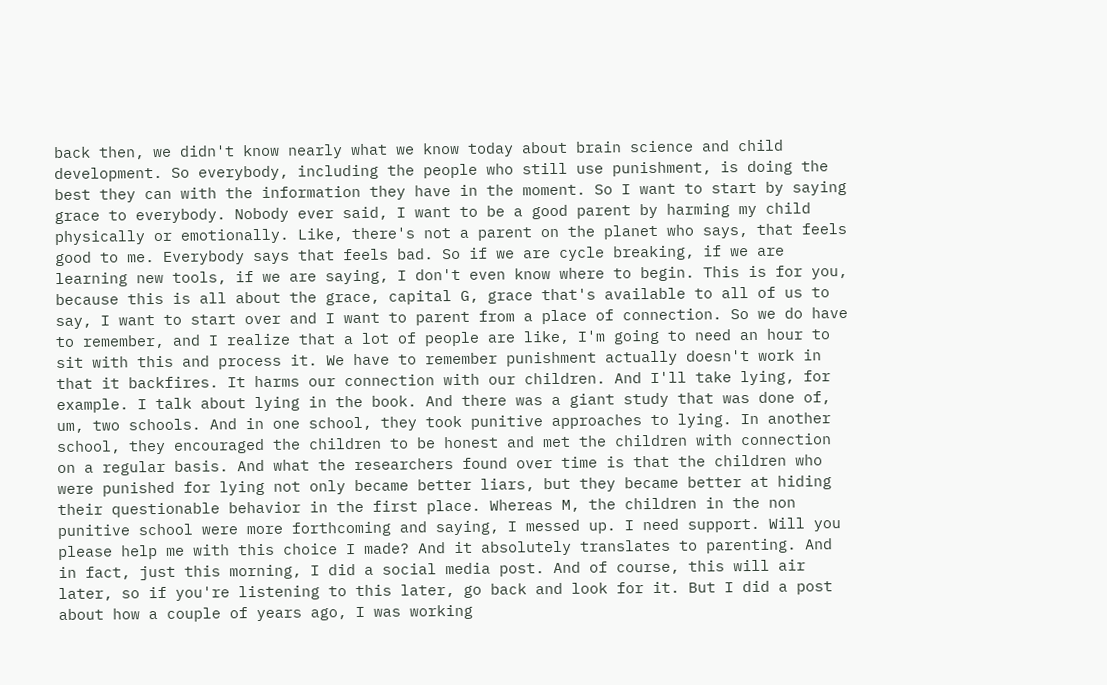back then, we didn't know nearly what we know today about brain science and child development. So everybody, including the people who still use punishment, is doing the best they can with the information they have in the moment. So I want to start by saying grace to everybody. Nobody ever said, I want to be a good parent by harming my child physically or emotionally. Like, there's not a parent on the planet who says, that feels good to me. Everybody says that feels bad. So if we are cycle breaking, if we are learning new tools, if we are saying, I don't even know where to begin. This is for you, because this is all about the grace, capital G, grace that's available to all of us to say, I want to start over and I want to parent from a place of connection. So we do have to remember, and I realize that a lot of people are like, I'm going to need an hour to sit with this and process it. We have to remember punishment actually doesn't work in that it backfires. It harms our connection with our children. And I'll take lying, for example. I talk about lying in the book. And there was a giant study that was done of, um, two schools. And in one school, they took punitive approaches to lying. In another school, they encouraged the children to be honest and met the children with connection on a regular basis. And what the researchers found over time is that the children who were punished for lying not only became better liars, but they became better at hiding their questionable behavior in the first place. Whereas M, the children in the non punitive school were more forthcoming and saying, I messed up. I need support. Will you please help me with this choice I made? And it absolutely translates to parenting. And in fact, just this morning, I did a social media post. And of course, this will air later, so if you're listening to this later, go back and look for it. But I did a post about how a couple of years ago, I was working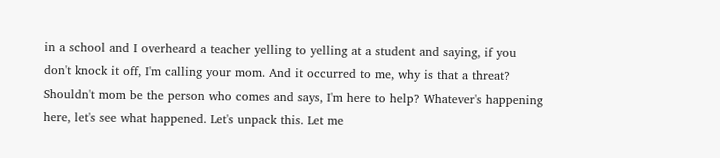in a school and I overheard a teacher yelling to yelling at a student and saying, if you don't knock it off, I'm calling your mom. And it occurred to me, why is that a threat? Shouldn't mom be the person who comes and says, I'm here to help? Whatever's happening here, let's see what happened. Let's unpack this. Let me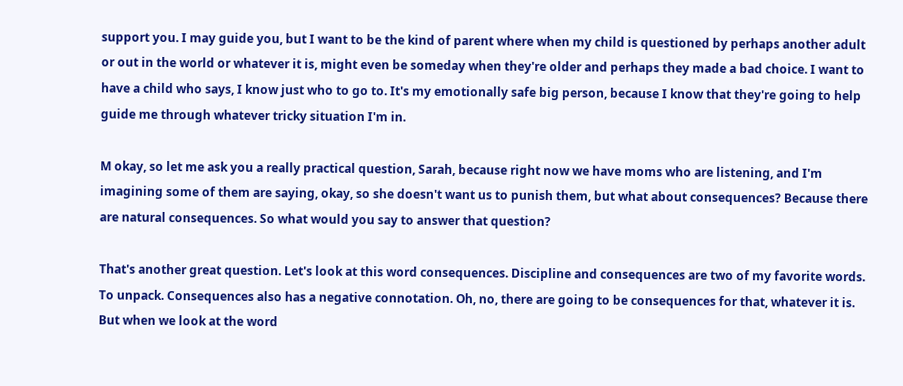support you. I may guide you, but I want to be the kind of parent where when my child is questioned by perhaps another adult or out in the world or whatever it is, might even be someday when they're older and perhaps they made a bad choice. I want to have a child who says, I know just who to go to. It's my emotionally safe big person, because I know that they're going to help guide me through whatever tricky situation I'm in.

M okay, so let me ask you a really practical question, Sarah, because right now we have moms who are listening, and I'm imagining some of them are saying, okay, so she doesn't want us to punish them, but what about consequences? Because there are natural consequences. So what would you say to answer that question?

That's another great question. Let's look at this word consequences. Discipline and consequences are two of my favorite words. To unpack. Consequences also has a negative connotation. Oh, no, there are going to be consequences for that, whatever it is. But when we look at the word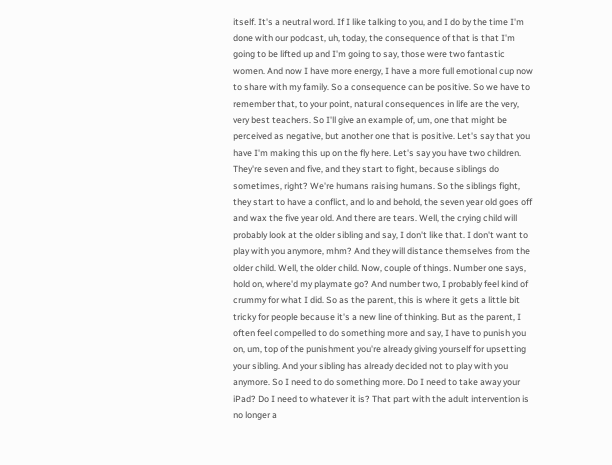itself. It's a neutral word. If I like talking to you, and I do by the time I'm done with our podcast, uh, today, the consequence of that is that I'm going to be lifted up and I'm going to say, those were two fantastic women. And now I have more energy, I have a more full emotional cup now to share with my family. So a consequence can be positive. So we have to remember that, to your point, natural consequences in life are the very, very best teachers. So I'll give an example of, um, one that might be perceived as negative, but another one that is positive. Let's say that you have I'm making this up on the fly here. Let's say you have two children. They're seven and five, and they start to fight, because siblings do sometimes, right? We're humans raising humans. So the siblings fight, they start to have a conflict, and lo and behold, the seven year old goes off and wax the five year old. And there are tears. Well, the crying child will probably look at the older sibling and say, I don't like that. I don't want to play with you anymore, mhm? And they will distance themselves from the older child. Well, the older child. Now, couple of things. Number one says, hold on, where'd my playmate go? And number two, I probably feel kind of crummy for what I did. So as the parent, this is where it gets a little bit tricky for people because it's a new line of thinking. But as the parent, I often feel compelled to do something more and say, I have to punish you on, um, top of the punishment you're already giving yourself for upsetting your sibling. And your sibling has already decided not to play with you anymore. So I need to do something more. Do I need to take away your iPad? Do I need to whatever it is? That part with the adult intervention is no longer a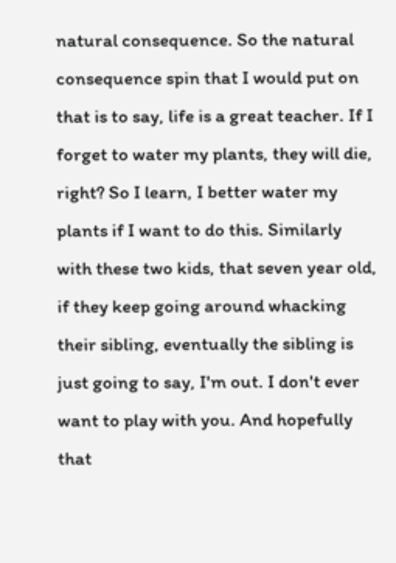natural consequence. So the natural consequence spin that I would put on that is to say, life is a great teacher. If I forget to water my plants, they will die, right? So I learn, I better water my plants if I want to do this. Similarly with these two kids, that seven year old, if they keep going around whacking their sibling, eventually the sibling is just going to say, I'm out. I don't ever want to play with you. And hopefully that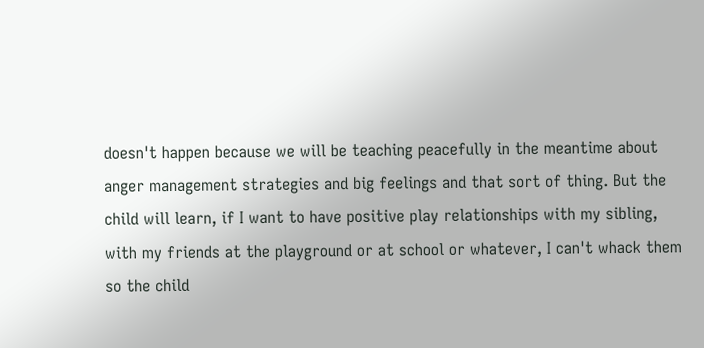doesn't happen because we will be teaching peacefully in the meantime about anger management strategies and big feelings and that sort of thing. But the child will learn, if I want to have positive play relationships with my sibling, with my friends at the playground or at school or whatever, I can't whack them so the child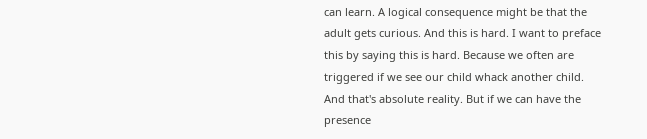can learn. A logical consequence might be that the adult gets curious. And this is hard. I want to preface this by saying this is hard. Because we often are triggered if we see our child whack another child. And that's absolute reality. But if we can have the presence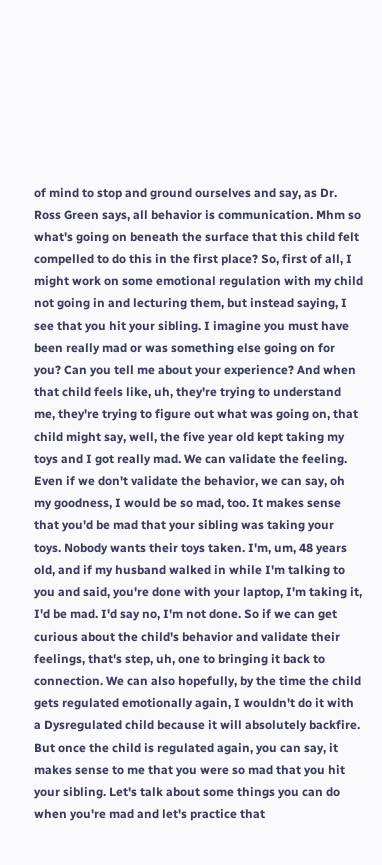of mind to stop and ground ourselves and say, as Dr. Ross Green says, all behavior is communication. Mhm so what's going on beneath the surface that this child felt compelled to do this in the first place? So, first of all, I might work on some emotional regulation with my child not going in and lecturing them, but instead saying, I see that you hit your sibling. I imagine you must have been really mad or was something else going on for you? Can you tell me about your experience? And when that child feels like, uh, they're trying to understand me, they're trying to figure out what was going on, that child might say, well, the five year old kept taking my toys and I got really mad. We can validate the feeling. Even if we don't validate the behavior, we can say, oh my goodness, I would be so mad, too. It makes sense that you'd be mad that your sibling was taking your toys. Nobody wants their toys taken. I'm, um, 48 years old, and if my husband walked in while I'm talking to you and said, you're done with your laptop, I'm taking it, I'd be mad. I'd say no, I'm not done. So if we can get curious about the child's behavior and validate their feelings, that's step, uh, one to bringing it back to connection. We can also hopefully, by the time the child gets regulated emotionally again, I wouldn't do it with a Dysregulated child because it will absolutely backfire. But once the child is regulated again, you can say, it makes sense to me that you were so mad that you hit your sibling. Let's talk about some things you can do when you're mad and let's practice that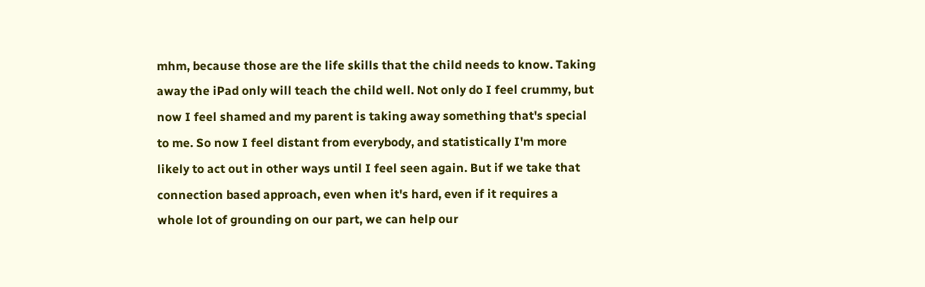mhm, because those are the life skills that the child needs to know. Taking away the iPad only will teach the child well. Not only do I feel crummy, but now I feel shamed and my parent is taking away something that's special to me. So now I feel distant from everybody, and statistically I'm more likely to act out in other ways until I feel seen again. But if we take that connection based approach, even when it's hard, even if it requires a whole lot of grounding on our part, we can help our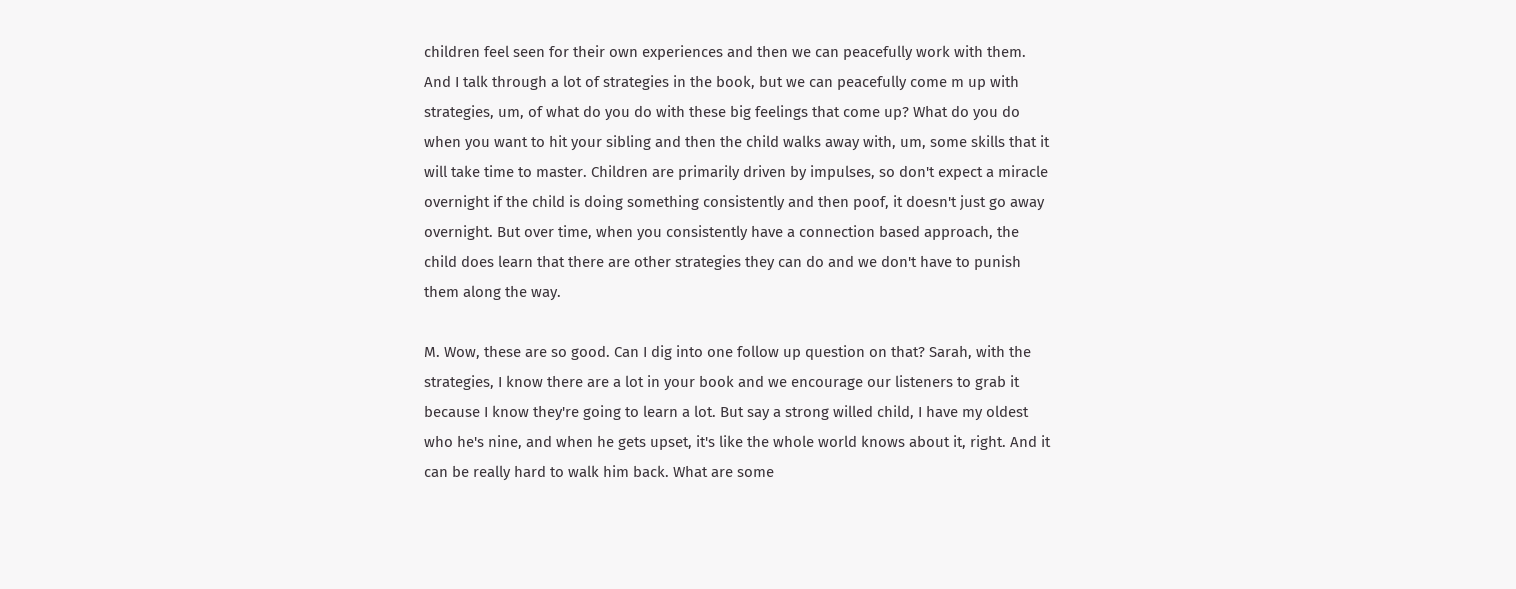children feel seen for their own experiences and then we can peacefully work with them. And I talk through a lot of strategies in the book, but we can peacefully come m up with strategies, um, of what do you do with these big feelings that come up? What do you do when you want to hit your sibling and then the child walks away with, um, some skills that it will take time to master. Children are primarily driven by impulses, so don't expect a miracle overnight if the child is doing something consistently and then poof, it doesn't just go away overnight. But over time, when you consistently have a connection based approach, the child does learn that there are other strategies they can do and we don't have to punish them along the way.

M. Wow, these are so good. Can I dig into one follow up question on that? Sarah, with the strategies, I know there are a lot in your book and we encourage our listeners to grab it because I know they're going to learn a lot. But say a strong willed child, I have my oldest who he's nine, and when he gets upset, it's like the whole world knows about it, right. And it can be really hard to walk him back. What are some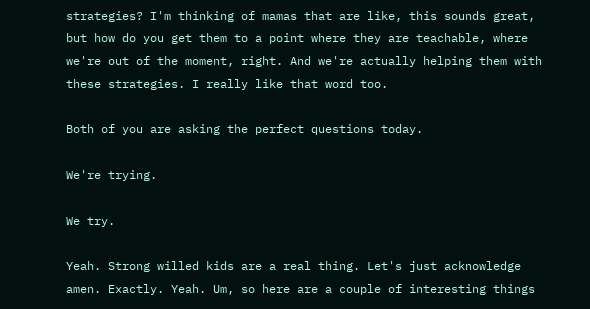strategies? I'm thinking of mamas that are like, this sounds great, but how do you get them to a point where they are teachable, where we're out of the moment, right. And we're actually helping them with these strategies. I really like that word too.

Both of you are asking the perfect questions today.

We're trying.

We try.

Yeah. Strong willed kids are a real thing. Let's just acknowledge amen. Exactly. Yeah. Um, so here are a couple of interesting things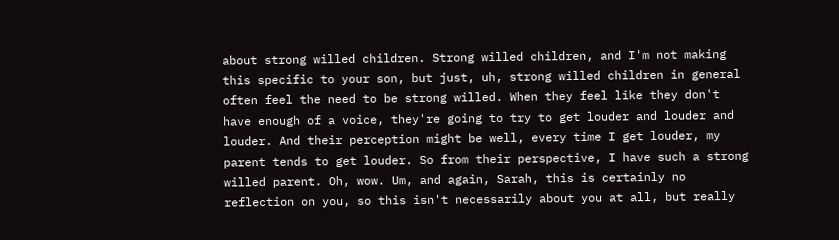about strong willed children. Strong willed children, and I'm not making this specific to your son, but just, uh, strong willed children in general often feel the need to be strong willed. When they feel like they don't have enough of a voice, they're going to try to get louder and louder and louder. And their perception might be well, every time I get louder, my parent tends to get louder. So from their perspective, I have such a strong willed parent. Oh, wow. Um, and again, Sarah, this is certainly no reflection on you, so this isn't necessarily about you at all, but really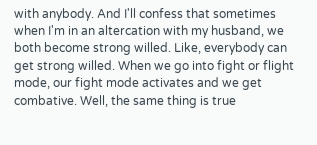with anybody. And I'll confess that sometimes when I'm in an altercation with my husband, we both become strong willed. Like, everybody can get strong willed. When we go into fight or flight mode, our fight mode activates and we get combative. Well, the same thing is true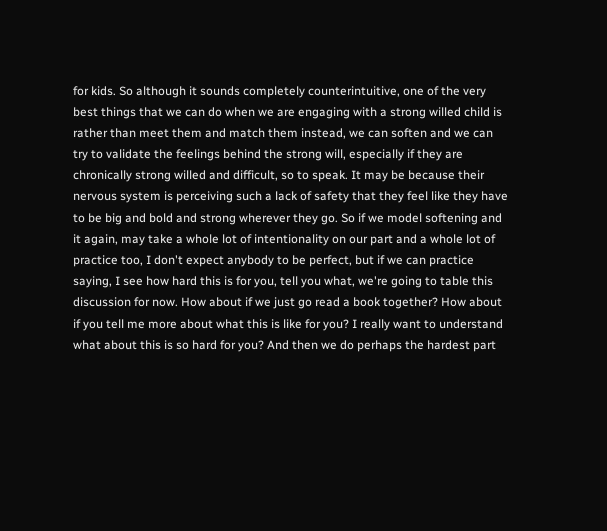for kids. So although it sounds completely counterintuitive, one of the very best things that we can do when we are engaging with a strong willed child is rather than meet them and match them instead, we can soften and we can try to validate the feelings behind the strong will, especially if they are chronically strong willed and difficult, so to speak. It may be because their nervous system is perceiving such a lack of safety that they feel like they have to be big and bold and strong wherever they go. So if we model softening and it again, may take a whole lot of intentionality on our part and a whole lot of practice too, I don't expect anybody to be perfect, but if we can practice saying, I see how hard this is for you, tell you what, we're going to table this discussion for now. How about if we just go read a book together? How about if you tell me more about what this is like for you? I really want to understand what about this is so hard for you? And then we do perhaps the hardest part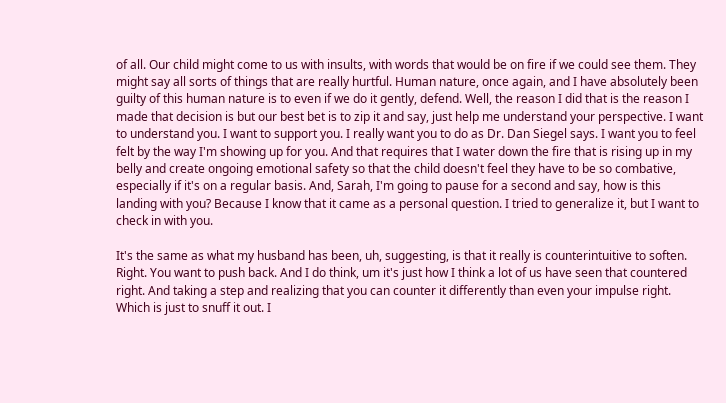of all. Our child might come to us with insults, with words that would be on fire if we could see them. They might say all sorts of things that are really hurtful. Human nature, once again, and I have absolutely been guilty of this human nature is to even if we do it gently, defend. Well, the reason I did that is the reason I made that decision is but our best bet is to zip it and say, just help me understand your perspective. I want to understand you. I want to support you. I really want you to do as Dr. Dan Siegel says. I want you to feel felt by the way I'm showing up for you. And that requires that I water down the fire that is rising up in my belly and create ongoing emotional safety so that the child doesn't feel they have to be so combative, especially if it's on a regular basis. And, Sarah, I'm going to pause for a second and say, how is this landing with you? Because I know that it came as a personal question. I tried to generalize it, but I want to check in with you.

It's the same as what my husband has been, uh, suggesting, is that it really is counterintuitive to soften. Right. You want to push back. And I do think, um it's just how I think a lot of us have seen that countered right. And taking a step and realizing that you can counter it differently than even your impulse right. Which is just to snuff it out. I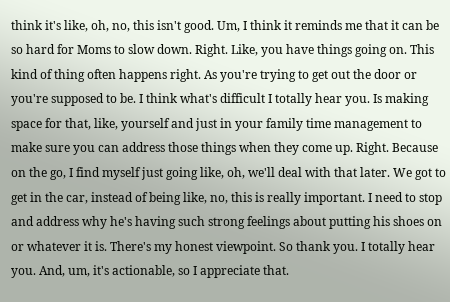think it's like, oh, no, this isn't good. Um, I think it reminds me that it can be so hard for Moms to slow down. Right. Like, you have things going on. This kind of thing often happens right. As you're trying to get out the door or you're supposed to be. I think what's difficult I totally hear you. Is making space for that, like, yourself and just in your family time management to make sure you can address those things when they come up. Right. Because on the go, I find myself just going like, oh, we'll deal with that later. We got to get in the car, instead of being like, no, this is really important. I need to stop and address why he's having such strong feelings about putting his shoes on or whatever it is. There's my honest viewpoint. So thank you. I totally hear you. And, um, it's actionable, so I appreciate that.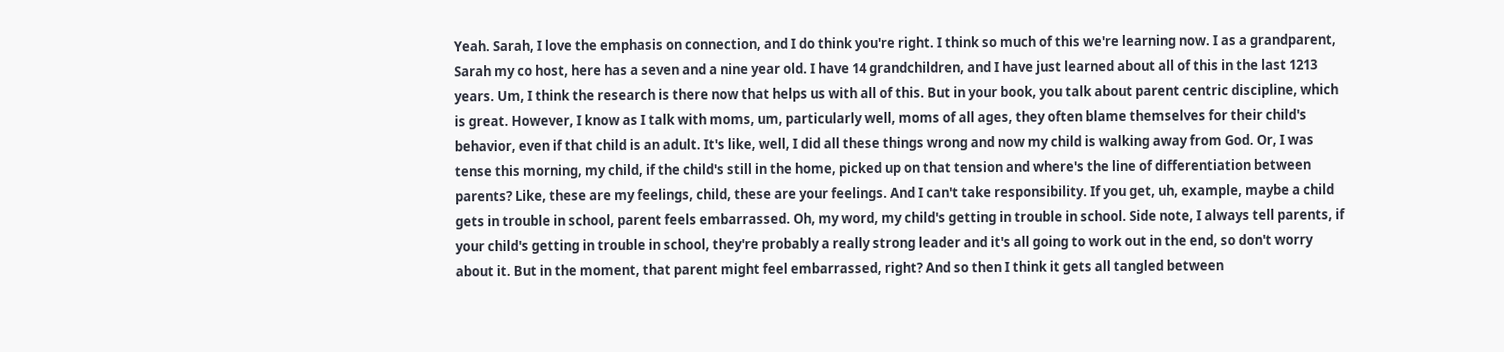Yeah. Sarah, I love the emphasis on connection, and I do think you're right. I think so much of this we're learning now. I as a grandparent, Sarah my co host, here has a seven and a nine year old. I have 14 grandchildren, and I have just learned about all of this in the last 1213 years. Um, I think the research is there now that helps us with all of this. But in your book, you talk about parent centric discipline, which is great. However, I know as I talk with moms, um, particularly well, moms of all ages, they often blame themselves for their child's behavior, even if that child is an adult. It's like, well, I did all these things wrong and now my child is walking away from God. Or, I was tense this morning, my child, if the child's still in the home, picked up on that tension and where's the line of differentiation between parents? Like, these are my feelings, child, these are your feelings. And I can't take responsibility. If you get, uh, example, maybe a child gets in trouble in school, parent feels embarrassed. Oh, my word, my child's getting in trouble in school. Side note, I always tell parents, if your child's getting in trouble in school, they're probably a really strong leader and it's all going to work out in the end, so don't worry about it. But in the moment, that parent might feel embarrassed, right? And so then I think it gets all tangled between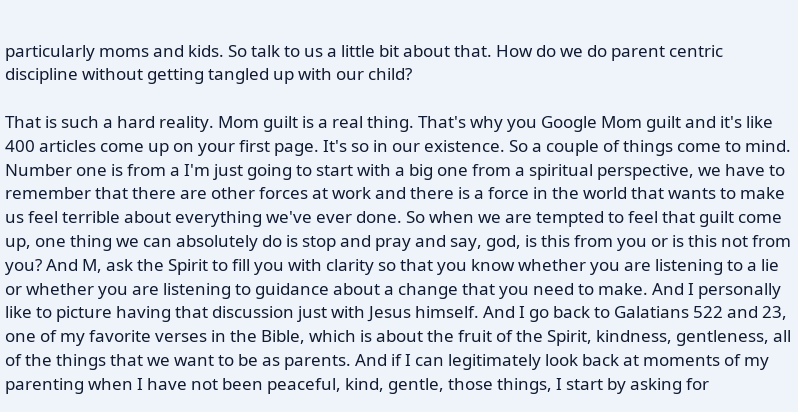particularly moms and kids. So talk to us a little bit about that. How do we do parent centric discipline without getting tangled up with our child?

That is such a hard reality. Mom guilt is a real thing. That's why you Google Mom guilt and it's like 400 articles come up on your first page. It's so in our existence. So a couple of things come to mind. Number one is from a I'm just going to start with a big one from a spiritual perspective, we have to remember that there are other forces at work and there is a force in the world that wants to make us feel terrible about everything we've ever done. So when we are tempted to feel that guilt come up, one thing we can absolutely do is stop and pray and say, god, is this from you or is this not from you? And M, ask the Spirit to fill you with clarity so that you know whether you are listening to a lie or whether you are listening to guidance about a change that you need to make. And I personally like to picture having that discussion just with Jesus himself. And I go back to Galatians 522 and 23, one of my favorite verses in the Bible, which is about the fruit of the Spirit, kindness, gentleness, all of the things that we want to be as parents. And if I can legitimately look back at moments of my parenting when I have not been peaceful, kind, gentle, those things, I start by asking for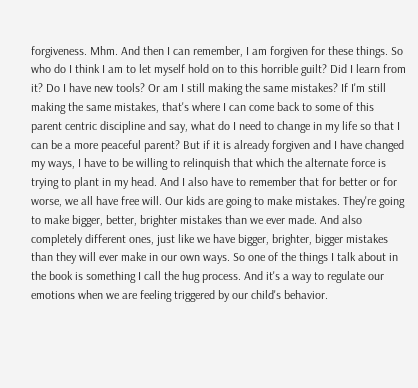forgiveness. Mhm. And then I can remember, I am forgiven for these things. So who do I think I am to let myself hold on to this horrible guilt? Did I learn from it? Do I have new tools? Or am I still making the same mistakes? If I'm still making the same mistakes, that's where I can come back to some of this parent centric discipline and say, what do I need to change in my life so that I can be a more peaceful parent? But if it is already forgiven and I have changed my ways, I have to be willing to relinquish that which the alternate force is trying to plant in my head. And I also have to remember that for better or for worse, we all have free will. Our kids are going to make mistakes. They're going to make bigger, better, brighter mistakes than we ever made. And also completely different ones, just like we have bigger, brighter, bigger mistakes than they will ever make in our own ways. So one of the things I talk about in the book is something I call the hug process. And it's a way to regulate our emotions when we are feeling triggered by our child's behavior.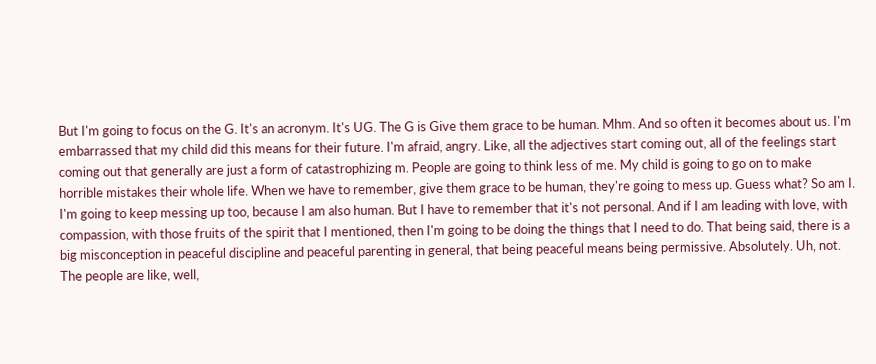But I'm going to focus on the G. It's an acronym. It's UG. The G is Give them grace to be human. Mhm. And so often it becomes about us. I'm embarrassed that my child did this means for their future. I'm afraid, angry. Like, all the adjectives start coming out, all of the feelings start coming out that generally are just a form of catastrophizing m. People are going to think less of me. My child is going to go on to make horrible mistakes their whole life. When we have to remember, give them grace to be human, they're going to mess up. Guess what? So am I. I'm going to keep messing up too, because I am also human. But I have to remember that it's not personal. And if I am leading with love, with compassion, with those fruits of the spirit that I mentioned, then I'm going to be doing the things that I need to do. That being said, there is a big misconception in peaceful discipline and peaceful parenting in general, that being peaceful means being permissive. Absolutely. Uh, not. The people are like, well,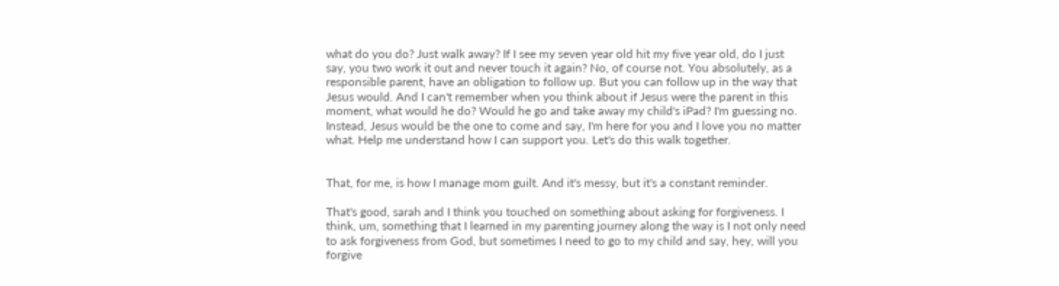what do you do? Just walk away? If I see my seven year old hit my five year old, do I just say, you two work it out and never touch it again? No, of course not. You absolutely, as a responsible parent, have an obligation to follow up. But you can follow up in the way that Jesus would. And I can't remember when you think about if Jesus were the parent in this moment, what would he do? Would he go and take away my child's iPad? I'm guessing no. Instead, Jesus would be the one to come and say, I'm here for you and I love you no matter what. Help me understand how I can support you. Let's do this walk together.


That, for me, is how I manage mom guilt. And it's messy, but it's a constant reminder.

That's good, sarah and I think you touched on something about asking for forgiveness. I think, um, something that I learned in my parenting journey along the way is I not only need to ask forgiveness from God, but sometimes I need to go to my child and say, hey, will you forgive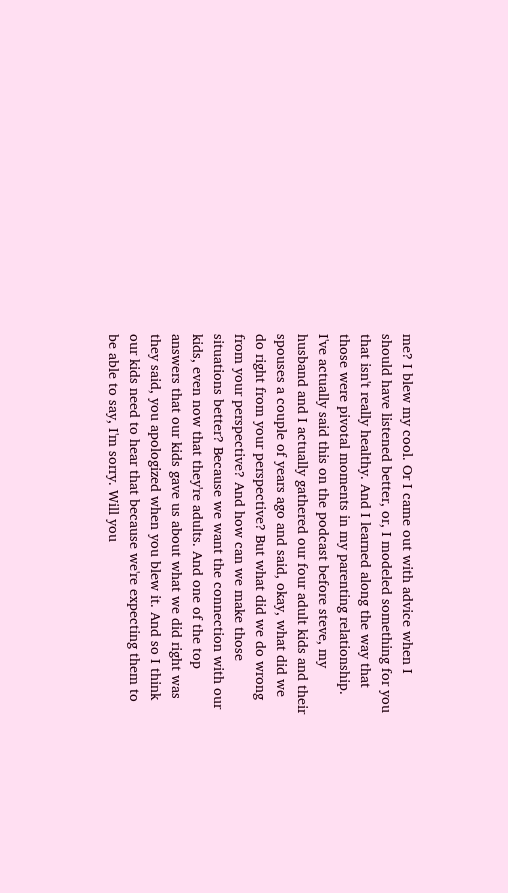me? I blew my cool. Or I came out with advice when I should have listened better, or, I modeled something for you that isn't really healthy. And I learned along the way that those were pivotal moments in my parenting relationship. I've actually said this on the podcast before steve, my husband and I actually gathered our four adult kids and their spouses a couple of years ago and said, okay, what did we do right from your perspective? But what did we do wrong from your perspective? And how can we make those situations better? Because we want the connection with our kids, even now that they're adults. And one of the top answers that our kids gave us about what we did right was they said, you apologized when you blew it. And so I think our kids need to hear that because we're expecting them to be able to say, I'm sorry. Will you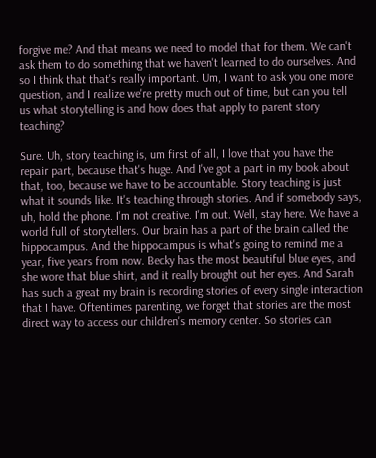forgive me? And that means we need to model that for them. We can't ask them to do something that we haven't learned to do ourselves. And so I think that that's really important. Um, I want to ask you one more question, and I realize we're pretty much out of time, but can you tell us what storytelling is and how does that apply to parent story teaching?

Sure. Uh, story teaching is, um first of all, I love that you have the repair part, because that's huge. And I've got a part in my book about that, too, because we have to be accountable. Story teaching is just what it sounds like. It's teaching through stories. And if somebody says, uh, hold the phone. I'm not creative. I'm out. Well, stay here. We have a world full of storytellers. Our brain has a part of the brain called the hippocampus. And the hippocampus is what's going to remind me a year, five years from now. Becky has the most beautiful blue eyes, and she wore that blue shirt, and it really brought out her eyes. And Sarah has such a great my brain is recording stories of every single interaction that I have. Oftentimes parenting, we forget that stories are the most direct way to access our children's memory center. So stories can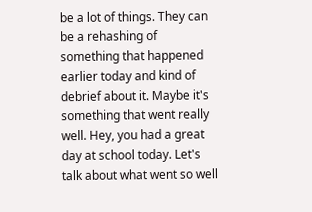be a lot of things. They can be a rehashing of something that happened earlier today and kind of debrief about it. Maybe it's something that went really well. Hey, you had a great day at school today. Let's talk about what went so well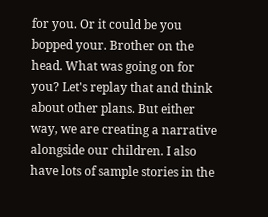for you. Or it could be you bopped your. Brother on the head. What was going on for you? Let's replay that and think about other plans. But either way, we are creating a narrative alongside our children. I also have lots of sample stories in the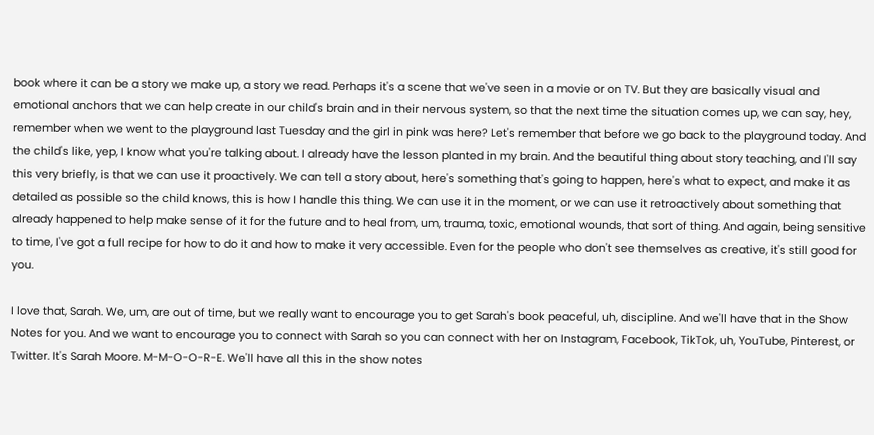book where it can be a story we make up, a story we read. Perhaps it's a scene that we've seen in a movie or on TV. But they are basically visual and emotional anchors that we can help create in our child's brain and in their nervous system, so that the next time the situation comes up, we can say, hey, remember when we went to the playground last Tuesday and the girl in pink was here? Let's remember that before we go back to the playground today. And the child's like, yep, I know what you're talking about. I already have the lesson planted in my brain. And the beautiful thing about story teaching, and I'll say this very briefly, is that we can use it proactively. We can tell a story about, here's something that's going to happen, here's what to expect, and make it as detailed as possible so the child knows, this is how I handle this thing. We can use it in the moment, or we can use it retroactively about something that already happened to help make sense of it for the future and to heal from, um, trauma, toxic, emotional wounds, that sort of thing. And again, being sensitive to time, I've got a full recipe for how to do it and how to make it very accessible. Even for the people who don't see themselves as creative, it's still good for you.

I love that, Sarah. We, um, are out of time, but we really want to encourage you to get Sarah's book peaceful, uh, discipline. And we'll have that in the Show Notes for you. And we want to encourage you to connect with Sarah so you can connect with her on Instagram, Facebook, TikTok, uh, YouTube, Pinterest, or Twitter. It's Sarah Moore. M-M-O-O-R-E. We'll have all this in the show notes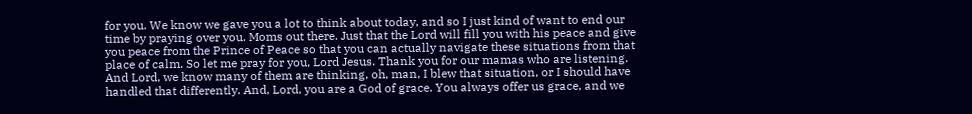for you. We know we gave you a lot to think about today, and so I just kind of want to end our time by praying over you. Moms out there. Just that the Lord will fill you with his peace and give you peace from the Prince of Peace so that you can actually navigate these situations from that place of calm. So let me pray for you, Lord Jesus. Thank you for our mamas who are listening. And Lord, we know many of them are thinking, oh, man, I blew that situation, or I should have handled that differently. And, Lord, you are a God of grace. You always offer us grace, and we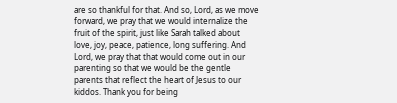are so thankful for that. And so, Lord, as we move forward, we pray that we would internalize the fruit of the spirit, just like Sarah talked about love, joy, peace, patience, long suffering. And Lord, we pray that that would come out in our parenting so that we would be the gentle parents that reflect the heart of Jesus to our kiddos. Thank you for being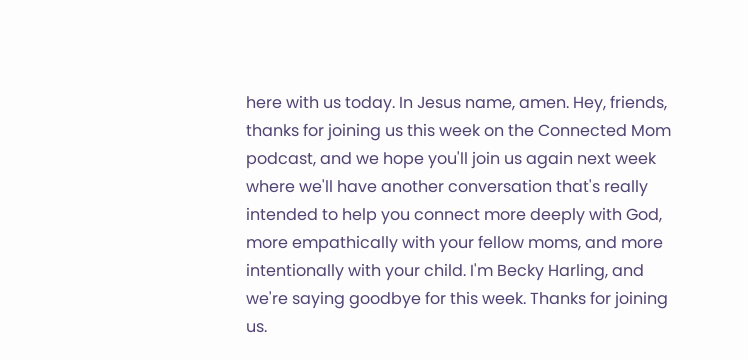here with us today. In Jesus name, amen. Hey, friends, thanks for joining us this week on the Connected Mom podcast, and we hope you'll join us again next week where we'll have another conversation that's really intended to help you connect more deeply with God, more empathically with your fellow moms, and more intentionally with your child. I'm Becky Harling, and we're saying goodbye for this week. Thanks for joining us.